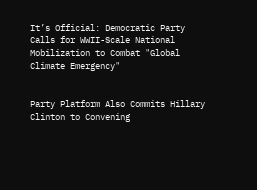It’s Official: Democratic Party Calls for WWII-Scale National Mobilization to Combat "Global Climate Emergency"


Party Platform Also Commits Hillary Clinton to Convening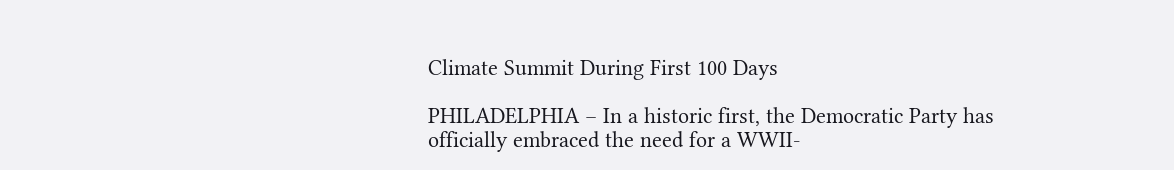Climate Summit During First 100 Days

PHILADELPHIA – In a historic first, the Democratic Party has officially embraced the need for a WWII-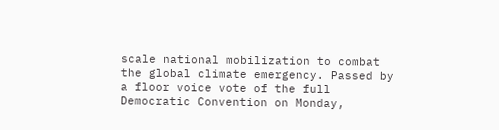scale national mobilization to combat the global climate emergency. Passed by a floor voice vote of the full Democratic Convention on Monday,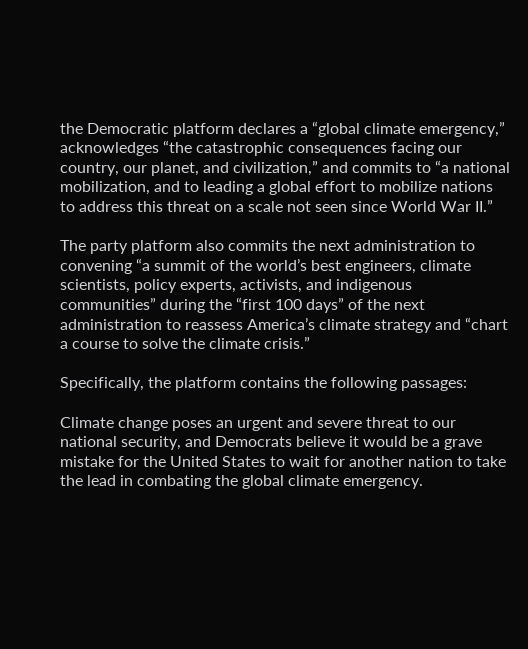the Democratic platform declares a “global climate emergency,” acknowledges “the catastrophic consequences facing our country, our planet, and civilization,” and commits to “a national mobilization, and to leading a global effort to mobilize nations to address this threat on a scale not seen since World War II.”

The party platform also commits the next administration to convening “a summit of the world’s best engineers, climate scientists, policy experts, activists, and indigenous communities” during the “first 100 days” of the next administration to reassess America’s climate strategy and “chart a course to solve the climate crisis.”

Specifically, the platform contains the following passages:

Climate change poses an urgent and severe threat to our national security, and Democrats believe it would be a grave mistake for the United States to wait for another nation to take the lead in combating the global climate emergency.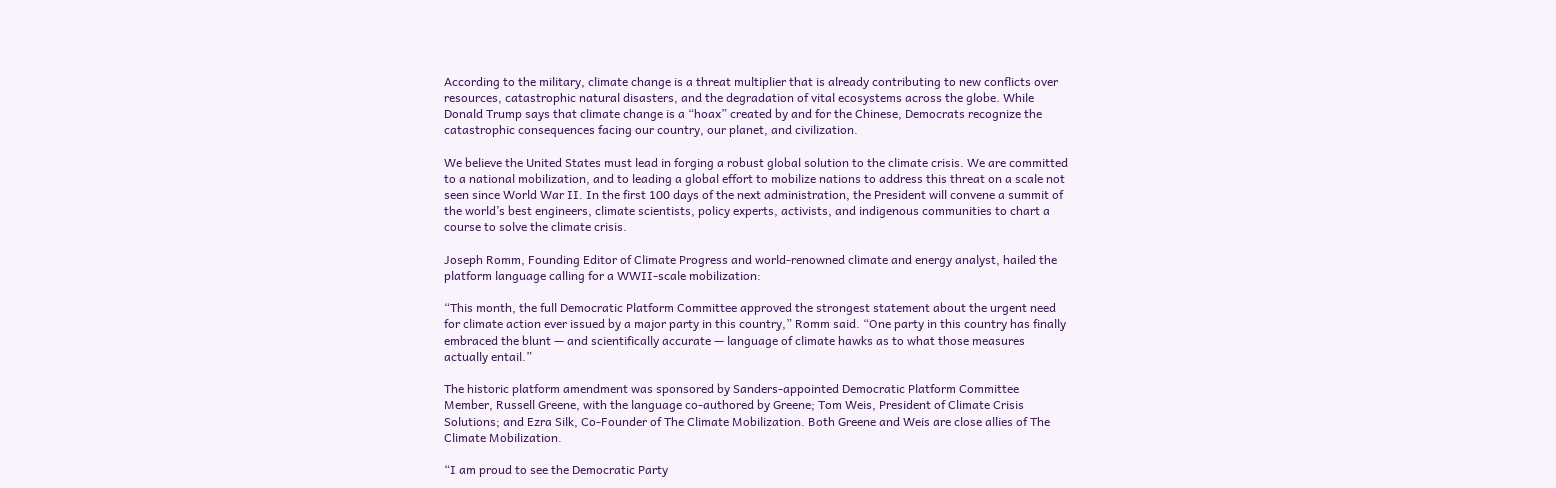According to the military, climate change is a threat multiplier that is already contributing to new conflicts over resources, catastrophic natural disasters, and the degradation of vital ecosystems across the globe. While Donald Trump says that climate change is a “hoax” created by and for the Chinese, Democrats recognize the catastrophic consequences facing our country, our planet, and civilization.

We believe the United States must lead in forging a robust global solution to the climate crisis. We are committed to a national mobilization, and to leading a global effort to mobilize nations to address this threat on a scale not seen since World War II. In the first 100 days of the next administration, the President will convene a summit of the world’s best engineers, climate scientists, policy experts, activists, and indigenous communities to chart a course to solve the climate crisis.

Joseph Romm, Founding Editor of Climate Progress and world-renowned climate and energy analyst, hailed the platform language calling for a WWII-scale mobilization:

“This month, the full Democratic Platform Committee approved the strongest statement about the urgent need for climate action ever issued by a major party in this country,” Romm said. “One party in this country has finally embraced the blunt — and scientifically accurate — language of climate hawks as to what those measures actually entail.”

The historic platform amendment was sponsored by Sanders-appointed Democratic Platform Committee Member, Russell Greene, with the language co-authored by Greene; Tom Weis, President of Climate Crisis Solutions; and Ezra Silk, Co-Founder of The Climate Mobilization. Both Greene and Weis are close allies of The Climate Mobilization.

“I am proud to see the Democratic Party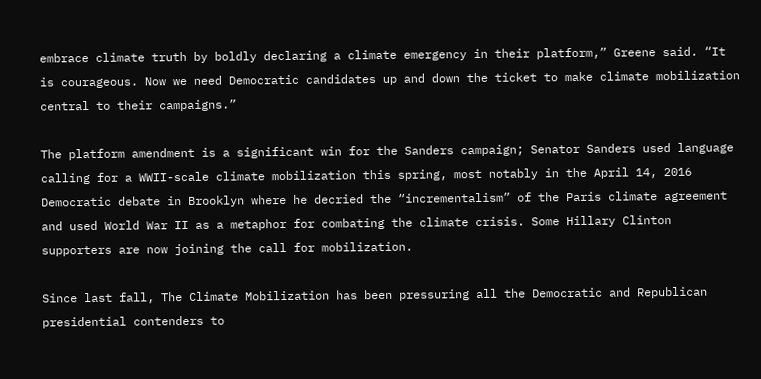embrace climate truth by boldly declaring a climate emergency in their platform,” Greene said. “It is courageous. Now we need Democratic candidates up and down the ticket to make climate mobilization central to their campaigns.”

The platform amendment is a significant win for the Sanders campaign; Senator Sanders used language calling for a WWII-scale climate mobilization this spring, most notably in the April 14, 2016 Democratic debate in Brooklyn where he decried the “incrementalism” of the Paris climate agreement and used World War II as a metaphor for combating the climate crisis. Some Hillary Clinton supporters are now joining the call for mobilization.

Since last fall, The Climate Mobilization has been pressuring all the Democratic and Republican presidential contenders to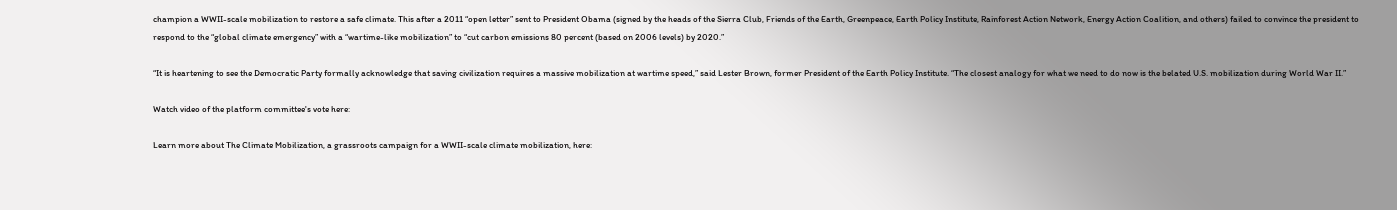champion a WWII-scale mobilization to restore a safe climate. This after a 2011 “open letter” sent to President Obama (signed by the heads of the Sierra Club, Friends of the Earth, Greenpeace, Earth Policy Institute, Rainforest Action Network, Energy Action Coalition, and others) failed to convince the president to respond to the “global climate emergency” with a “wartime-like mobilization” to “cut carbon emissions 80 percent (based on 2006 levels) by 2020.”

“It is heartening to see the Democratic Party formally acknowledge that saving civilization requires a massive mobilization at wartime speed,” said Lester Brown, former President of the Earth Policy Institute. “The closest analogy for what we need to do now is the belated U.S. mobilization during World War II.”

Watch video of the platform committee's vote here:

Learn more about The Climate Mobilization, a grassroots campaign for a WWII-scale climate mobilization, here: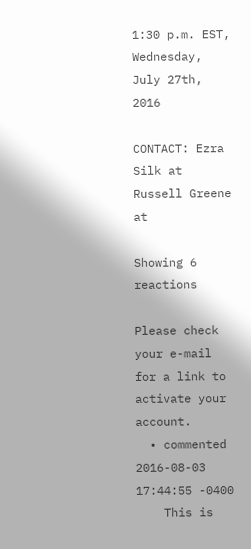1:30 p.m. EST, Wednesday, July 27th, 2016

CONTACT: Ezra Silk at
Russell Greene at

Showing 6 reactions

Please check your e-mail for a link to activate your account.
  • commented 2016-08-03 17:44:55 -0400
    This is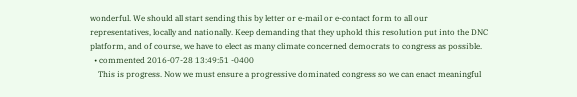wonderful. We should all start sending this by letter or e-mail or e-contact form to all our representatives, locally and nationally. Keep demanding that they uphold this resolution put into the DNC platform, and of course, we have to elect as many climate concerned democrats to congress as possible.
  • commented 2016-07-28 13:49:51 -0400
    This is progress. Now we must ensure a progressive dominated congress so we can enact meaningful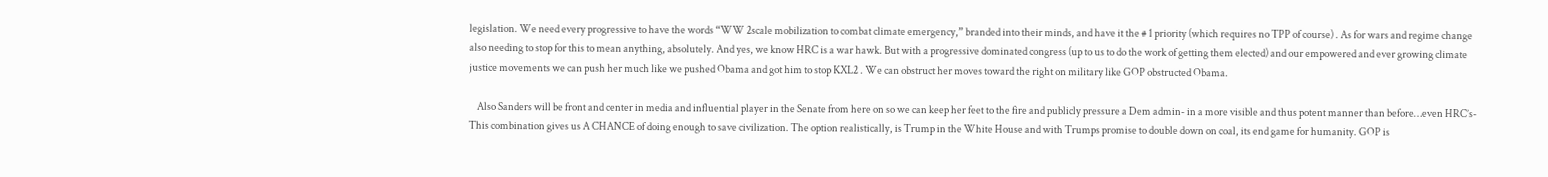legislation. We need every progressive to have the words “WW 2scale mobilization to combat climate emergency,” branded into their minds, and have it the # 1 priority (which requires no TPP of course) . As for wars and regime change also needing to stop for this to mean anything, absolutely. And yes, we know HRC is a war hawk. But with a progressive dominated congress (up to us to do the work of getting them elected) and our empowered and ever growing climate justice movements we can push her much like we pushed Obama and got him to stop KXL2 . We can obstruct her moves toward the right on military like GOP obstructed Obama.

    Also Sanders will be front and center in media and influential player in the Senate from here on so we can keep her feet to the fire and publicly pressure a Dem admin- in a more visible and thus potent manner than before…even HRC’s- This combination gives us A CHANCE of doing enough to save civilization. The option realistically, is Trump in the White House and with Trumps promise to double down on coal, its end game for humanity. GOP is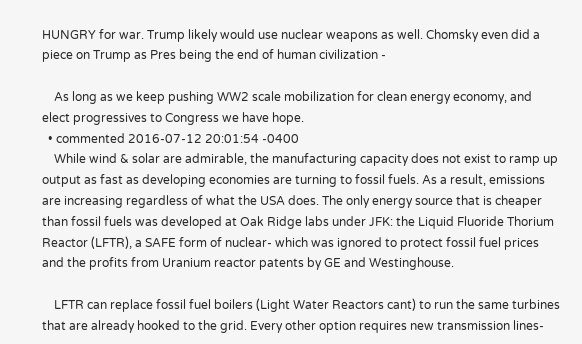HUNGRY for war. Trump likely would use nuclear weapons as well. Chomsky even did a piece on Trump as Pres being the end of human civilization -

    As long as we keep pushing WW2 scale mobilization for clean energy economy, and elect progressives to Congress we have hope.
  • commented 2016-07-12 20:01:54 -0400
    While wind & solar are admirable, the manufacturing capacity does not exist to ramp up output as fast as developing economies are turning to fossil fuels. As a result, emissions are increasing regardless of what the USA does. The only energy source that is cheaper than fossil fuels was developed at Oak Ridge labs under JFK: the Liquid Fluoride Thorium Reactor (LFTR), a SAFE form of nuclear- which was ignored to protect fossil fuel prices and the profits from Uranium reactor patents by GE and Westinghouse.

    LFTR can replace fossil fuel boilers (Light Water Reactors cant) to run the same turbines that are already hooked to the grid. Every other option requires new transmission lines-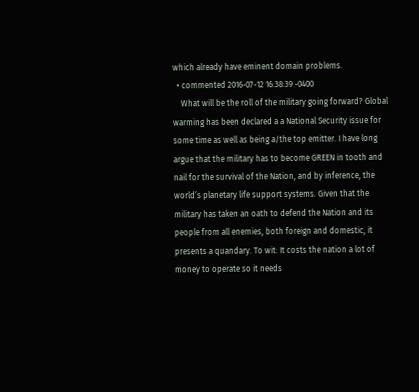which already have eminent domain problems.
  • commented 2016-07-12 16:38:39 -0400
    What will be the roll of the military going forward? Global warming has been declared a a National Security issue for some time as well as being a/the top emitter. I have long argue that the military has to become GREEN in tooth and nail for the survival of the Nation, and by inference, the world’s planetary life support systems. Given that the military has taken an oath to defend the Nation and its people from all enemies, both foreign and domestic, it presents a quandary. To wit: It costs the nation a lot of money to operate so it needs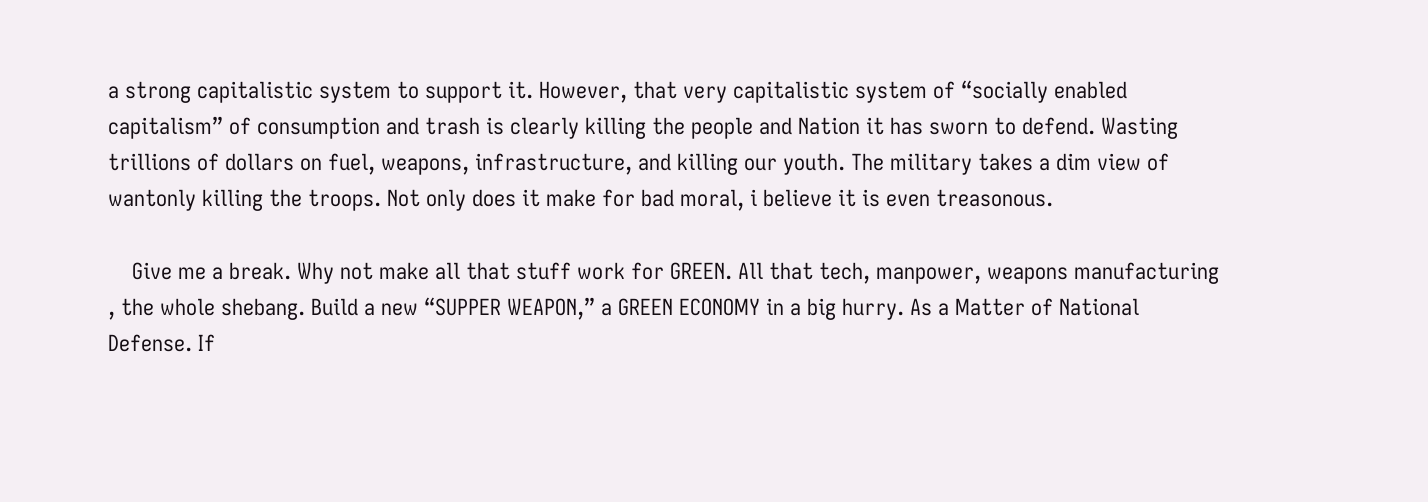a strong capitalistic system to support it. However, that very capitalistic system of “socially enabled capitalism” of consumption and trash is clearly killing the people and Nation it has sworn to defend. Wasting trillions of dollars on fuel, weapons, infrastructure, and killing our youth. The military takes a dim view of wantonly killing the troops. Not only does it make for bad moral, i believe it is even treasonous.

    Give me a break. Why not make all that stuff work for GREEN. All that tech, manpower, weapons manufacturing , the whole shebang. Build a new “SUPPER WEAPON,” a GREEN ECONOMY in a big hurry. As a Matter of National Defense. If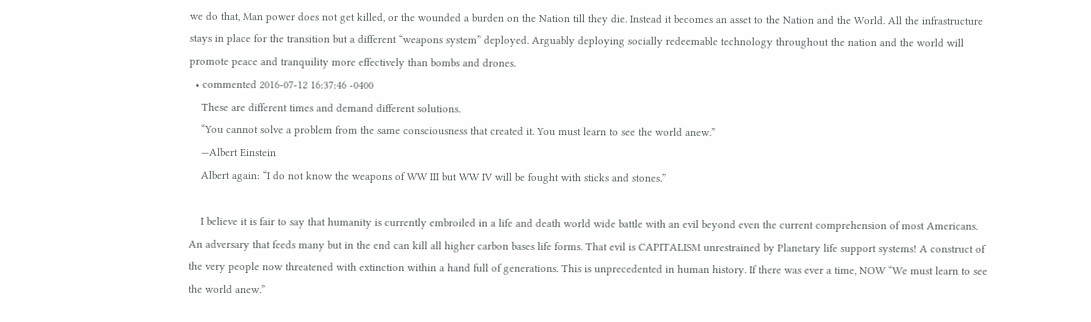we do that, Man power does not get killed, or the wounded a burden on the Nation till they die. Instead it becomes an asset to the Nation and the World. All the infrastructure stays in place for the transition but a different “weapons system” deployed. Arguably deploying socially redeemable technology throughout the nation and the world will promote peace and tranquility more effectively than bombs and drones.
  • commented 2016-07-12 16:37:46 -0400
    These are different times and demand different solutions.
    “You cannot solve a problem from the same consciousness that created it. You must learn to see the world anew.”
    —Albert Einstein
    Albert again: “I do not know the weapons of WW III but WW IV will be fought with sticks and stones.”

    I believe it is fair to say that humanity is currently embroiled in a life and death world wide battle with an evil beyond even the current comprehension of most Americans. An adversary that feeds many but in the end can kill all higher carbon bases life forms. That evil is CAPITALISM unrestrained by Planetary life support systems! A construct of the very people now threatened with extinction within a hand full of generations. This is unprecedented in human history. If there was ever a time, NOW “We must learn to see the world anew.”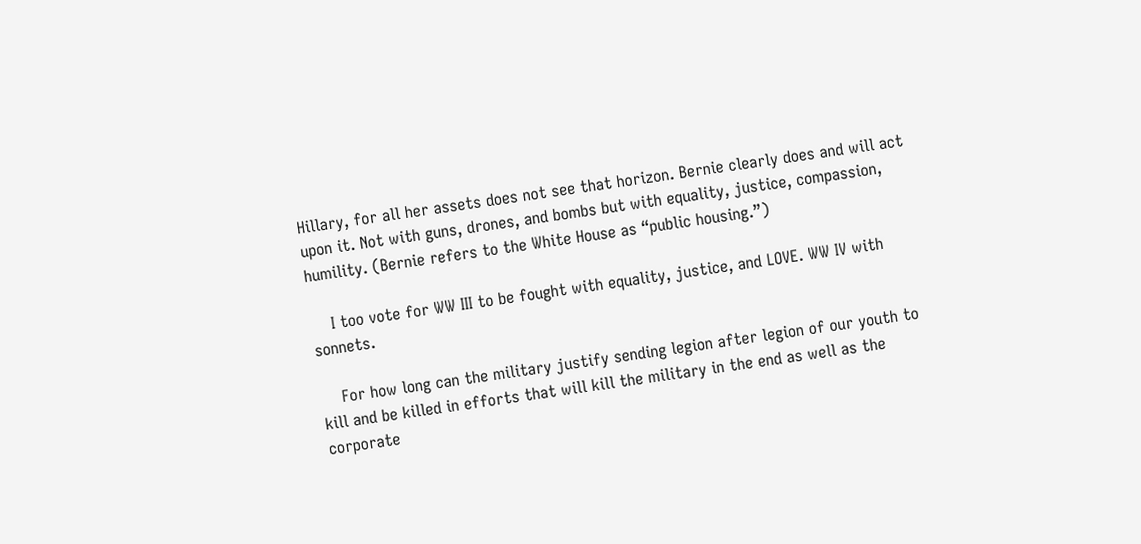Hillary, for all her assets does not see that horizon. Bernie clearly does and will act upon it. Not with guns, drones, and bombs but with equality, justice, compassion, humility. (Bernie refers to the White House as “public housing.”)

    I too vote for WW III to be fought with equality, justice, and LOVE. WW IV with sonnets.

    For how long can the military justify sending legion after legion of our youth to kill and be killed in efforts that will kill the military in the end as well as the corporate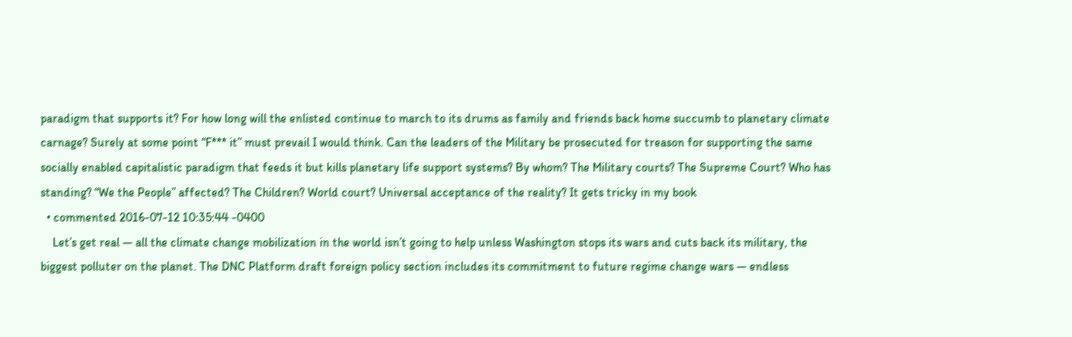paradigm that supports it? For how long will the enlisted continue to march to its drums as family and friends back home succumb to planetary climate carnage? Surely at some point “F*** it” must prevail I would think. Can the leaders of the Military be prosecuted for treason for supporting the same socially enabled capitalistic paradigm that feeds it but kills planetary life support systems? By whom? The Military courts? The Supreme Court? Who has standing? “We the People” affected? The Children? World court? Universal acceptance of the reality? It gets tricky in my book
  • commented 2016-07-12 10:35:44 -0400
    Let’s get real — all the climate change mobilization in the world isn’t going to help unless Washington stops its wars and cuts back its military, the biggest polluter on the planet. The DNC Platform draft foreign policy section includes its commitment to future regime change wars — endless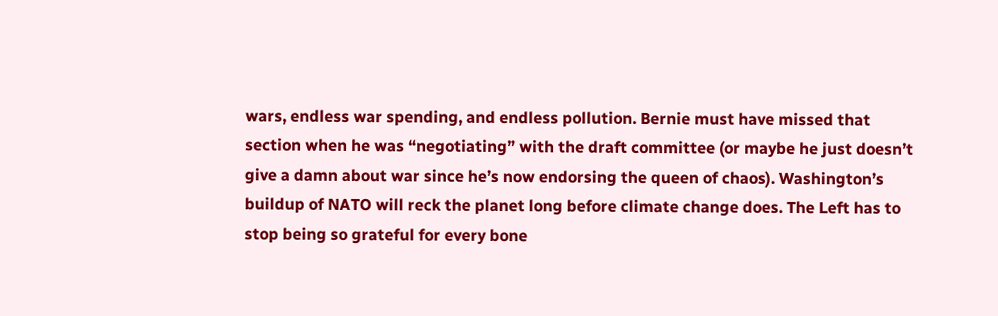wars, endless war spending, and endless pollution. Bernie must have missed that section when he was “negotiating” with the draft committee (or maybe he just doesn’t give a damn about war since he’s now endorsing the queen of chaos). Washington’s buildup of NATO will reck the planet long before climate change does. The Left has to stop being so grateful for every bone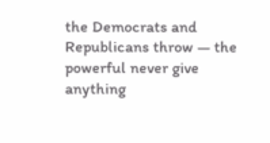the Democrats and Republicans throw — the powerful never give anything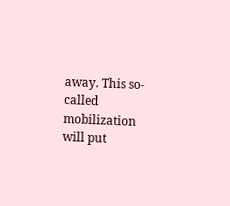away. This so-called mobilization will put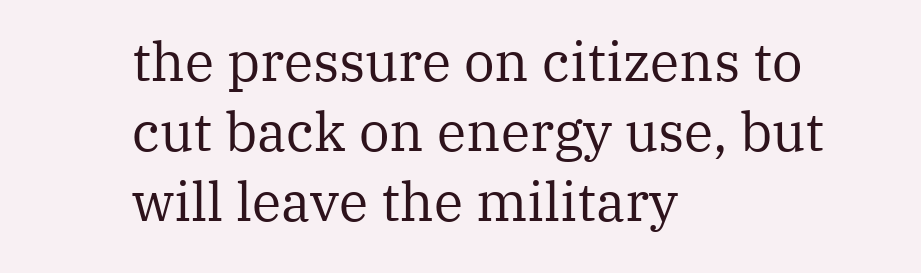the pressure on citizens to cut back on energy use, but will leave the military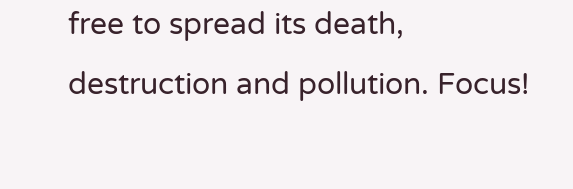free to spread its death, destruction and pollution. Focus!